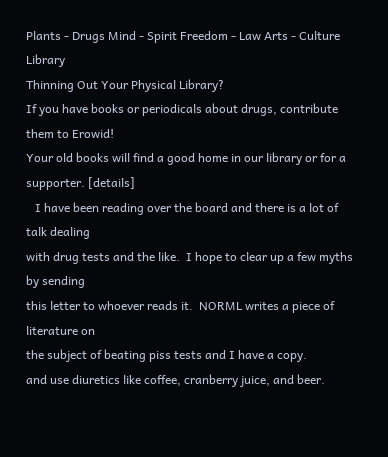Plants - Drugs Mind - Spirit Freedom - Law Arts - Culture Library
Thinning Out Your Physical Library?
If you have books or periodicals about drugs, contribute them to Erowid!
Your old books will find a good home in our library or for a supporter. [details]
   I have been reading over the board and there is a lot of talk dealing
with drug tests and the like.  I hope to clear up a few myths by sending
this letter to whoever reads it.  NORML writes a piece of literature on
the subject of beating piss tests and I have a copy.
and use diuretics like coffee, cranberry juice, and beer.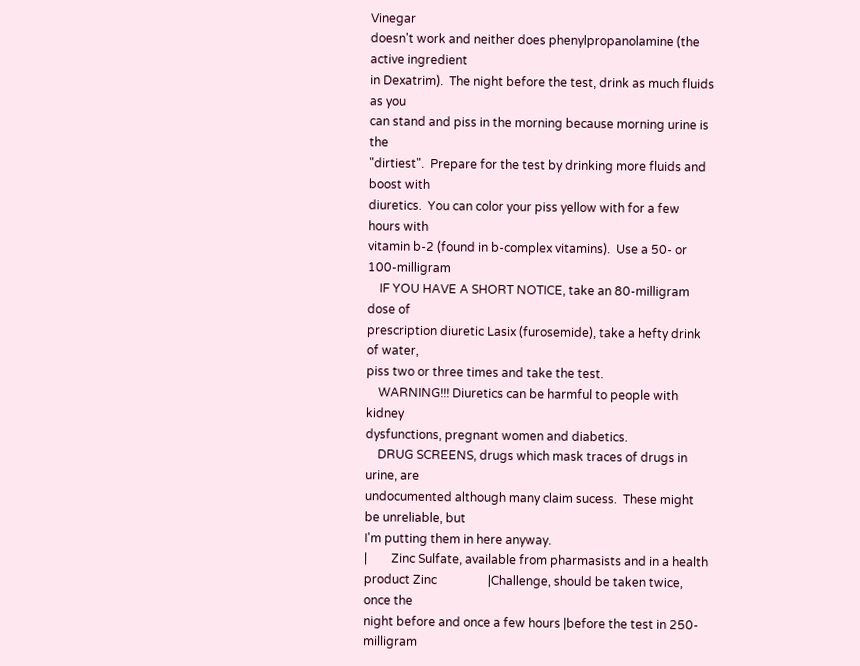Vinegar
doesn't work and neither does phenylpropanolamine (the active ingredient
in Dexatrim).  The night before the test, drink as much fluids as you
can stand and piss in the morning because morning urine is the
"dirtiest".  Prepare for the test by drinking more fluids and boost with
diuretics.  You can color your piss yellow with for a few hours with
vitamin b-2 (found in b-complex vitamins).  Use a 50- or 100-milligram
    IF YOU HAVE A SHORT NOTICE, take an 80-milligram dose of
prescription diuretic Lasix (furosemide), take a hefty drink of water,
piss two or three times and take the test.
    WARNING!!! Diuretics can be harmful to people with kidney
dysfunctions, pregnant women and diabetics.
    DRUG SCREENS, drugs which mask traces of drugs in urine, are
undocumented although many claim sucess.  These might be unreliable, but
I'm putting them in here anyway.
|        Zinc Sulfate, available from pharmasists and in a health
product Zinc                 |Challenge, should be taken twice, once the
night before and once a few hours |before the test in 250-milligram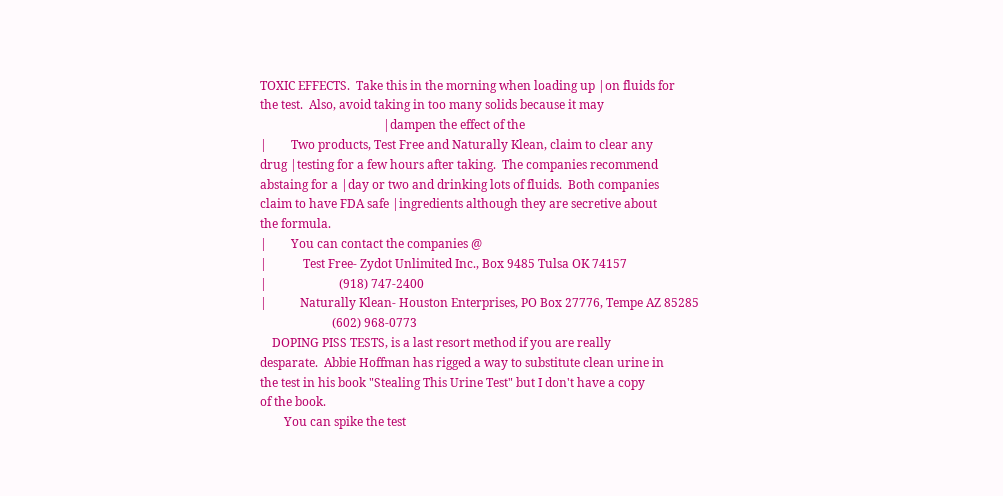TOXIC EFFECTS.  Take this in the morning when loading up |on fluids for
the test.  Also, avoid taking in too many solids because it may
                                         |dampen the effect of the
|        Two products, Test Free and Naturally Klean, claim to clear any
drug |testing for a few hours after taking.  The companies recommend
abstaing for a |day or two and drinking lots of fluids.  Both companies
claim to have FDA safe |ingredients although they are secretive about
the formula.
|        You can contact the companies @
|            Test Free- Zydot Unlimited Inc., Box 9485 Tulsa OK 74157
|                        (918) 747-2400
|           Naturally Klean- Houston Enterprises, PO Box 27776, Tempe AZ 85285
                        (602) 968-0773
    DOPING PISS TESTS, is a last resort method if you are really
desparate.  Abbie Hoffman has rigged a way to substitute clean urine in
the test in his book "Stealing This Urine Test" but I don't have a copy
of the book.
        You can spike the test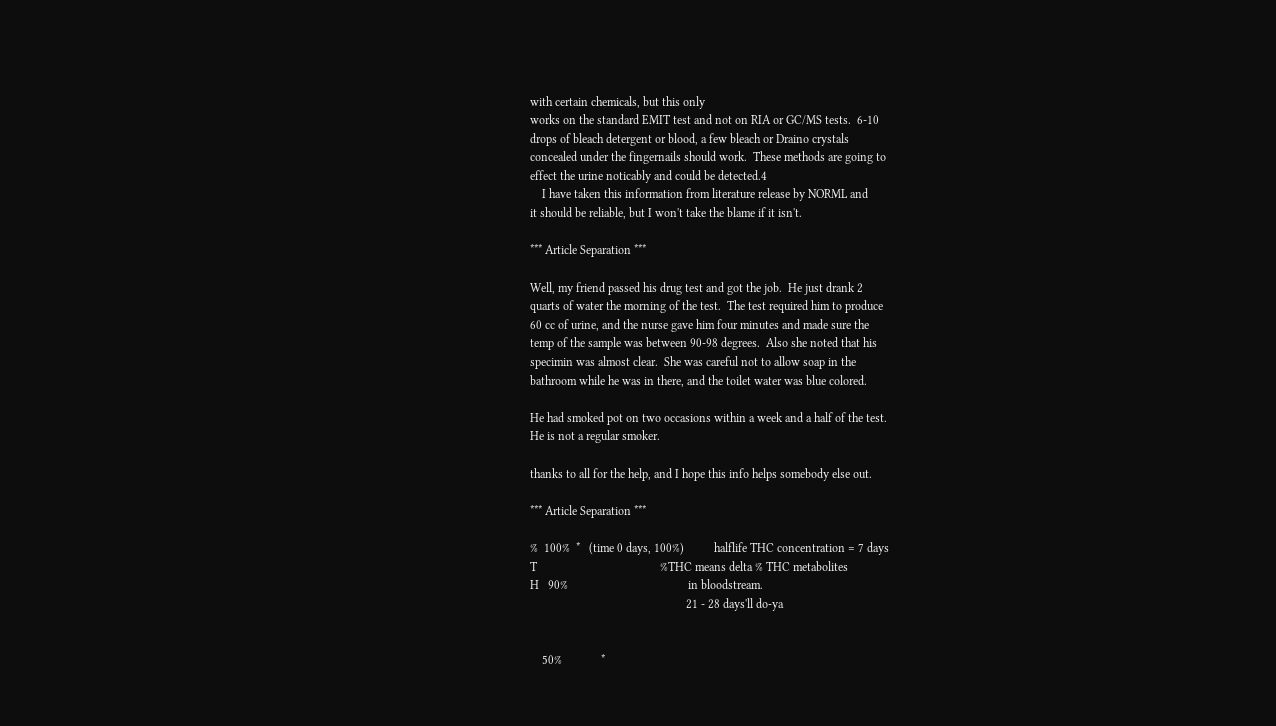with certain chemicals, but this only
works on the standard EMIT test and not on RIA or GC/MS tests.  6-10
drops of bleach detergent or blood, a few bleach or Draino crystals
concealed under the fingernails should work.  These methods are going to
effect the urine noticably and could be detected.4
    I have taken this information from literature release by NORML and
it should be reliable, but I won't take the blame if it isn't.

*** Article Separation ***

Well, my friend passed his drug test and got the job.  He just drank 2
quarts of water the morning of the test.  The test required him to produce
60 cc of urine, and the nurse gave him four minutes and made sure the
temp of the sample was between 90-98 degrees.  Also she noted that his
specimin was almost clear.  She was careful not to allow soap in the
bathroom while he was in there, and the toilet water was blue colored.

He had smoked pot on two occasions within a week and a half of the test.
He is not a regular smoker.

thanks to all for the help, and I hope this info helps somebody else out.

*** Article Separation ***

%  100%  *   (time 0 days, 100%)          halflife THC concentration = 7 days
T                                         %THC means delta % THC metabolites
H   90%                                        in bloodstream.
                                                    21 - 28 days'll do-ya


    50%             *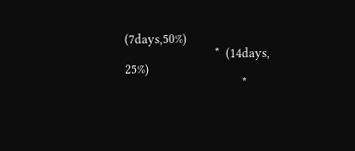(7days,50%)
                              *  (14days, 25%)
                                       *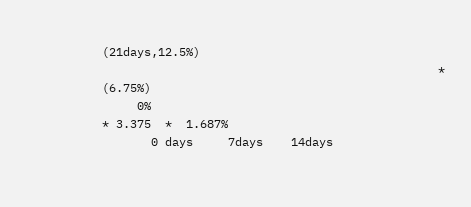(21days,12.5%)
                                                *  (6.75%)
     0%                                                  * 3.375  *  1.687%
       0 days     7days    14days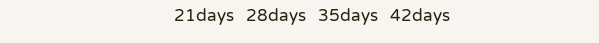21days   28days   35days   42days